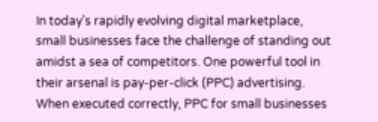In today’s rapidly evolving digital marketplace, small businesses face the challenge of standing out amidst a sea of competitors. One powerful tool in their arsenal is pay-per-click (PPC) advertising. When executed correctly, PPC for small businesses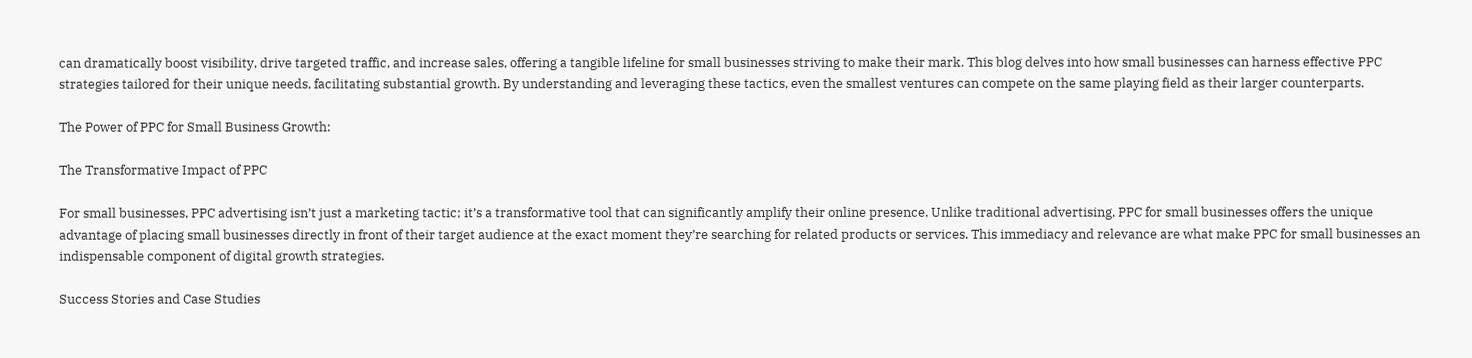can dramatically boost visibility, drive targeted traffic, and increase sales, offering a tangible lifeline for small businesses striving to make their mark. This blog delves into how small businesses can harness effective PPC strategies tailored for their unique needs, facilitating substantial growth. By understanding and leveraging these tactics, even the smallest ventures can compete on the same playing field as their larger counterparts.

The Power of PPC for Small Business Growth:

The Transformative Impact of PPC

For small businesses, PPC advertising isn’t just a marketing tactic; it’s a transformative tool that can significantly amplify their online presence. Unlike traditional advertising, PPC for small businesses offers the unique advantage of placing small businesses directly in front of their target audience at the exact moment they’re searching for related products or services. This immediacy and relevance are what make PPC for small businesses an indispensable component of digital growth strategies.

Success Stories and Case Studies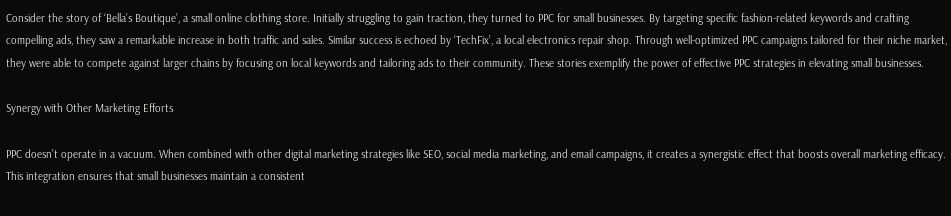Consider the story of ‘Bella’s Boutique’, a small online clothing store. Initially struggling to gain traction, they turned to PPC for small businesses. By targeting specific fashion-related keywords and crafting compelling ads, they saw a remarkable increase in both traffic and sales. Similar success is echoed by ‘TechFix’, a local electronics repair shop. Through well-optimized PPC campaigns tailored for their niche market, they were able to compete against larger chains by focusing on local keywords and tailoring ads to their community. These stories exemplify the power of effective PPC strategies in elevating small businesses.

Synergy with Other Marketing Efforts

PPC doesn’t operate in a vacuum. When combined with other digital marketing strategies like SEO, social media marketing, and email campaigns, it creates a synergistic effect that boosts overall marketing efficacy. This integration ensures that small businesses maintain a consistent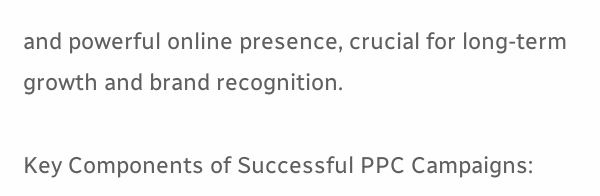and powerful online presence, crucial for long-term growth and brand recognition.

Key Components of Successful PPC Campaigns: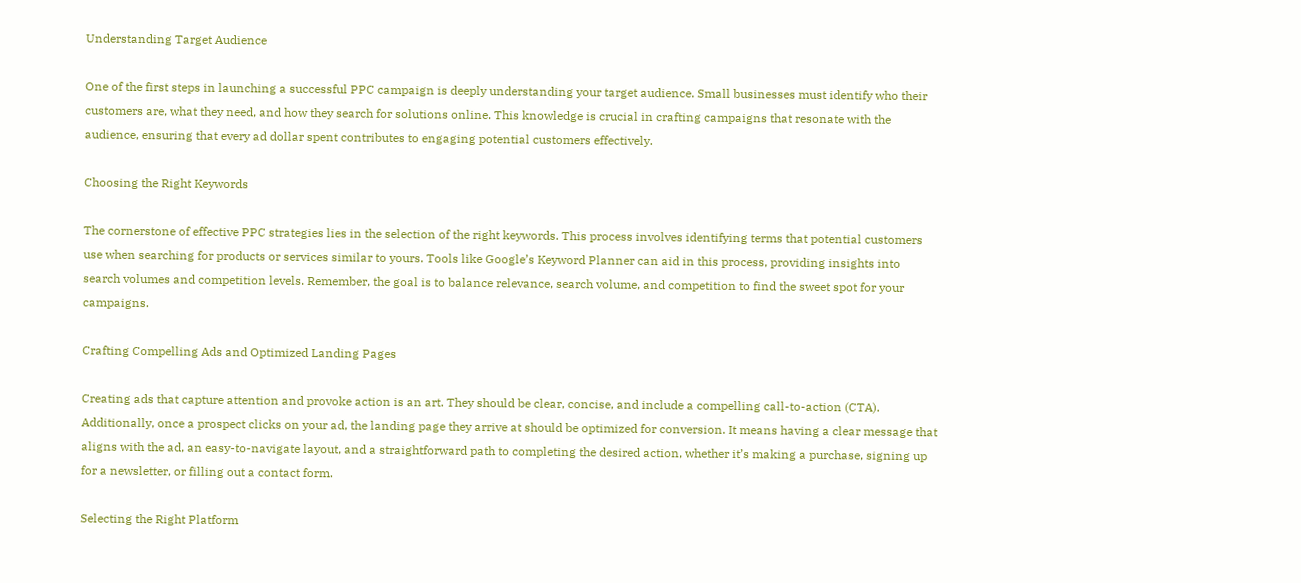Understanding Target Audience

One of the first steps in launching a successful PPC campaign is deeply understanding your target audience. Small businesses must identify who their customers are, what they need, and how they search for solutions online. This knowledge is crucial in crafting campaigns that resonate with the audience, ensuring that every ad dollar spent contributes to engaging potential customers effectively.

Choosing the Right Keywords

The cornerstone of effective PPC strategies lies in the selection of the right keywords. This process involves identifying terms that potential customers use when searching for products or services similar to yours. Tools like Google’s Keyword Planner can aid in this process, providing insights into search volumes and competition levels. Remember, the goal is to balance relevance, search volume, and competition to find the sweet spot for your campaigns.

Crafting Compelling Ads and Optimized Landing Pages

Creating ads that capture attention and provoke action is an art. They should be clear, concise, and include a compelling call-to-action (CTA). Additionally, once a prospect clicks on your ad, the landing page they arrive at should be optimized for conversion. It means having a clear message that aligns with the ad, an easy-to-navigate layout, and a straightforward path to completing the desired action, whether it’s making a purchase, signing up for a newsletter, or filling out a contact form.

Selecting the Right Platform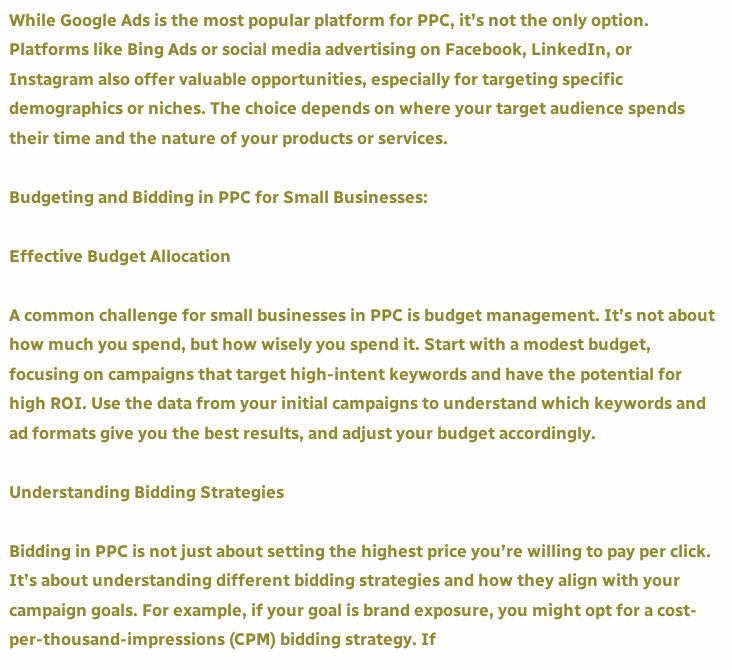While Google Ads is the most popular platform for PPC, it’s not the only option. Platforms like Bing Ads or social media advertising on Facebook, LinkedIn, or Instagram also offer valuable opportunities, especially for targeting specific demographics or niches. The choice depends on where your target audience spends their time and the nature of your products or services.

Budgeting and Bidding in PPC for Small Businesses:

Effective Budget Allocation

A common challenge for small businesses in PPC is budget management. It’s not about how much you spend, but how wisely you spend it. Start with a modest budget, focusing on campaigns that target high-intent keywords and have the potential for high ROI. Use the data from your initial campaigns to understand which keywords and ad formats give you the best results, and adjust your budget accordingly.

Understanding Bidding Strategies

Bidding in PPC is not just about setting the highest price you’re willing to pay per click. It’s about understanding different bidding strategies and how they align with your campaign goals. For example, if your goal is brand exposure, you might opt for a cost-per-thousand-impressions (CPM) bidding strategy. If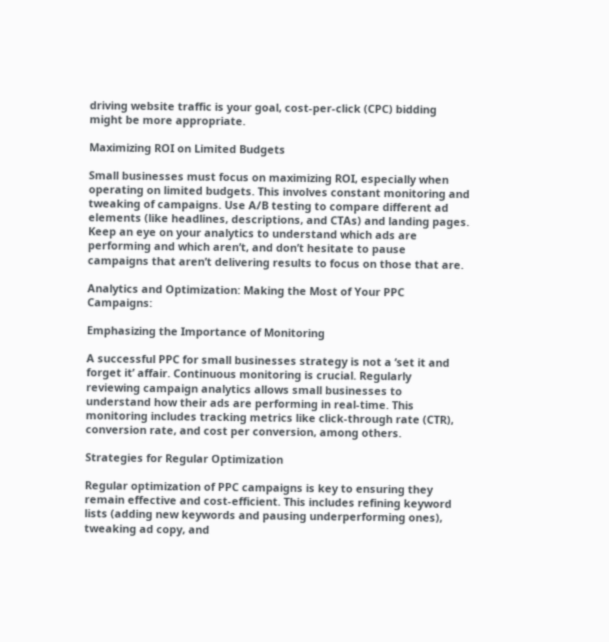driving website traffic is your goal, cost-per-click (CPC) bidding might be more appropriate.

Maximizing ROI on Limited Budgets

Small businesses must focus on maximizing ROI, especially when operating on limited budgets. This involves constant monitoring and tweaking of campaigns. Use A/B testing to compare different ad elements (like headlines, descriptions, and CTAs) and landing pages. Keep an eye on your analytics to understand which ads are performing and which aren’t, and don’t hesitate to pause campaigns that aren’t delivering results to focus on those that are.

Analytics and Optimization: Making the Most of Your PPC Campaigns:

Emphasizing the Importance of Monitoring

A successful PPC for small businesses strategy is not a ‘set it and forget it’ affair. Continuous monitoring is crucial. Regularly reviewing campaign analytics allows small businesses to understand how their ads are performing in real-time. This monitoring includes tracking metrics like click-through rate (CTR), conversion rate, and cost per conversion, among others.

Strategies for Regular Optimization

Regular optimization of PPC campaigns is key to ensuring they remain effective and cost-efficient. This includes refining keyword lists (adding new keywords and pausing underperforming ones), tweaking ad copy, and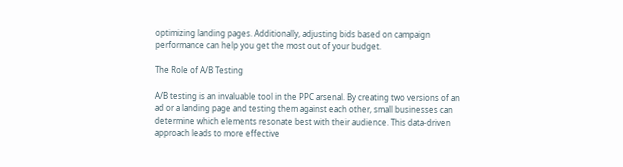optimizing landing pages. Additionally, adjusting bids based on campaign performance can help you get the most out of your budget.

The Role of A/B Testing

A/B testing is an invaluable tool in the PPC arsenal. By creating two versions of an ad or a landing page and testing them against each other, small businesses can determine which elements resonate best with their audience. This data-driven approach leads to more effective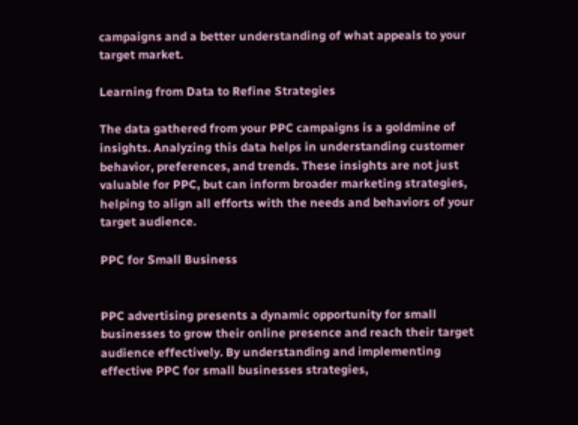campaigns and a better understanding of what appeals to your target market.

Learning from Data to Refine Strategies

The data gathered from your PPC campaigns is a goldmine of insights. Analyzing this data helps in understanding customer behavior, preferences, and trends. These insights are not just valuable for PPC, but can inform broader marketing strategies, helping to align all efforts with the needs and behaviors of your target audience.

PPC for Small Business


PPC advertising presents a dynamic opportunity for small businesses to grow their online presence and reach their target audience effectively. By understanding and implementing effective PPC for small businesses strategies,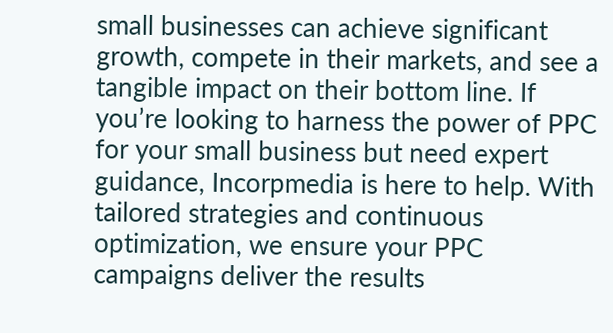small businesses can achieve significant growth, compete in their markets, and see a tangible impact on their bottom line. If you’re looking to harness the power of PPC for your small business but need expert guidance, Incorpmedia is here to help. With tailored strategies and continuous optimization, we ensure your PPC campaigns deliver the results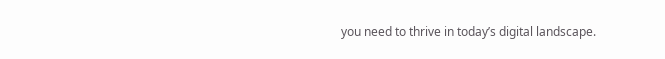you need to thrive in today’s digital landscape.